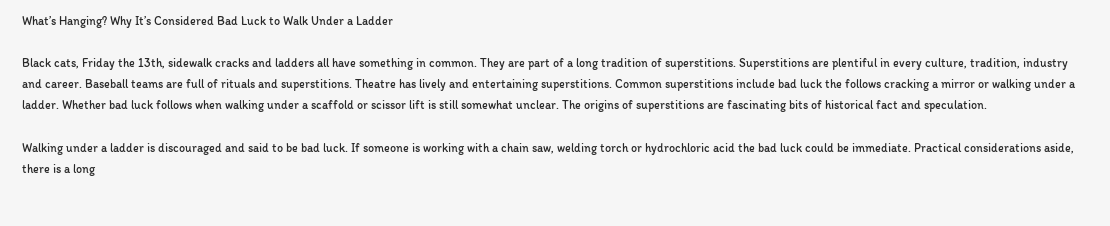What’s Hanging? Why It’s Considered Bad Luck to Walk Under a Ladder

Black cats, Friday the 13th, sidewalk cracks and ladders all have something in common. They are part of a long tradition of superstitions. Superstitions are plentiful in every culture, tradition, industry and career. Baseball teams are full of rituals and superstitions. Theatre has lively and entertaining superstitions. Common superstitions include bad luck the follows cracking a mirror or walking under a ladder. Whether bad luck follows when walking under a scaffold or scissor lift is still somewhat unclear. The origins of superstitions are fascinating bits of historical fact and speculation.

Walking under a ladder is discouraged and said to be bad luck. If someone is working with a chain saw, welding torch or hydrochloric acid the bad luck could be immediate. Practical considerations aside, there is a long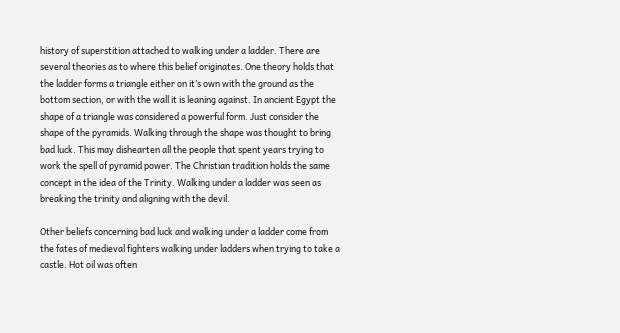history of superstition attached to walking under a ladder. There are several theories as to where this belief originates. One theory holds that the ladder forms a triangle either on it’s own with the ground as the bottom section, or with the wall it is leaning against. In ancient Egypt the shape of a triangle was considered a powerful form. Just consider the shape of the pyramids. Walking through the shape was thought to bring bad luck. This may dishearten all the people that spent years trying to work the spell of pyramid power. The Christian tradition holds the same concept in the idea of the Trinity. Walking under a ladder was seen as breaking the trinity and aligning with the devil.

Other beliefs concerning bad luck and walking under a ladder come from the fates of medieval fighters walking under ladders when trying to take a castle. Hot oil was often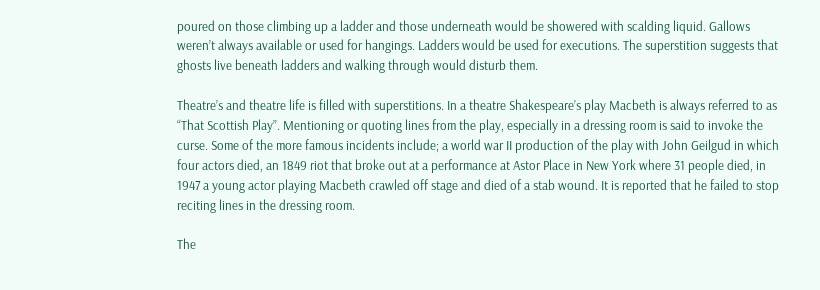poured on those climbing up a ladder and those underneath would be showered with scalding liquid. Gallows weren’t always available or used for hangings. Ladders would be used for executions. The superstition suggests that ghosts live beneath ladders and walking through would disturb them.

Theatre’s and theatre life is filled with superstitions. In a theatre Shakespeare’s play Macbeth is always referred to as “That Scottish Play”. Mentioning or quoting lines from the play, especially in a dressing room is said to invoke the curse. Some of the more famous incidents include; a world war II production of the play with John Geilgud in which four actors died, an 1849 riot that broke out at a performance at Astor Place in New York where 31 people died, in 1947 a young actor playing Macbeth crawled off stage and died of a stab wound. It is reported that he failed to stop reciting lines in the dressing room.

The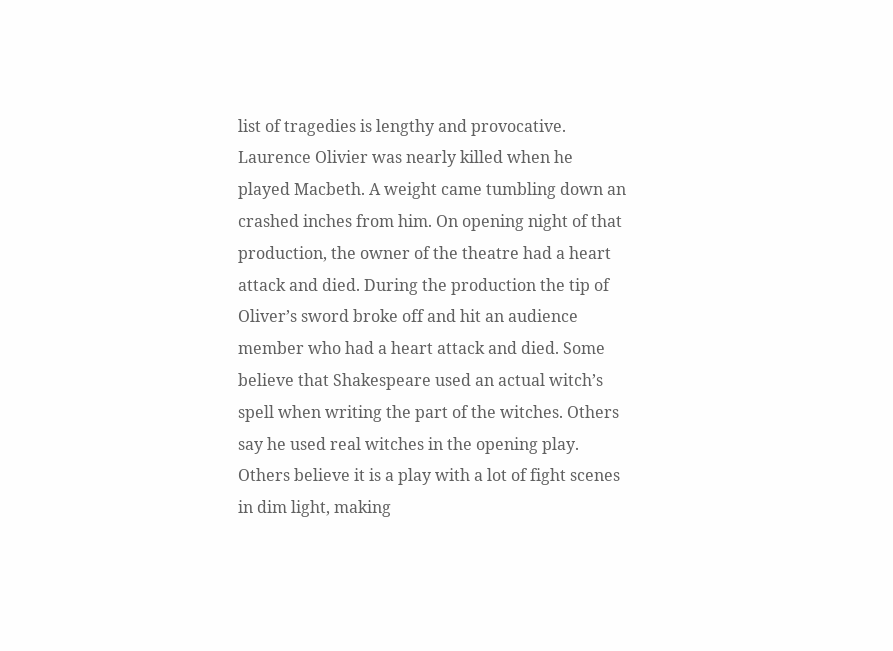list of tragedies is lengthy and provocative. Laurence Olivier was nearly killed when he played Macbeth. A weight came tumbling down an crashed inches from him. On opening night of that production, the owner of the theatre had a heart attack and died. During the production the tip of Oliver’s sword broke off and hit an audience member who had a heart attack and died. Some believe that Shakespeare used an actual witch’s spell when writing the part of the witches. Others say he used real witches in the opening play. Others believe it is a play with a lot of fight scenes in dim light, making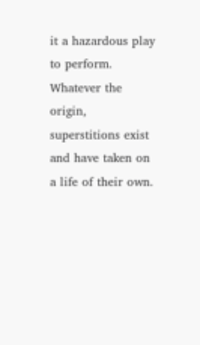it a hazardous play to perform. Whatever the origin, superstitions exist and have taken on a life of their own.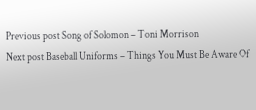Previous post Song of Solomon – Toni Morrison
Next post Baseball Uniforms – Things You Must Be Aware Of